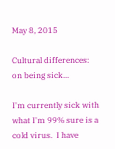May 8, 2015

Cultural differences: on being sick...

I'm currently sick with what I'm 99% sure is a cold virus.  I have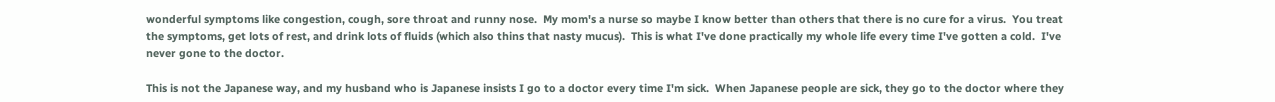wonderful symptoms like congestion, cough, sore throat and runny nose.  My mom's a nurse so maybe I know better than others that there is no cure for a virus.  You treat the symptoms, get lots of rest, and drink lots of fluids (which also thins that nasty mucus).  This is what I've done practically my whole life every time I've gotten a cold.  I've never gone to the doctor.

This is not the Japanese way, and my husband who is Japanese insists I go to a doctor every time I'm sick.  When Japanese people are sick, they go to the doctor where they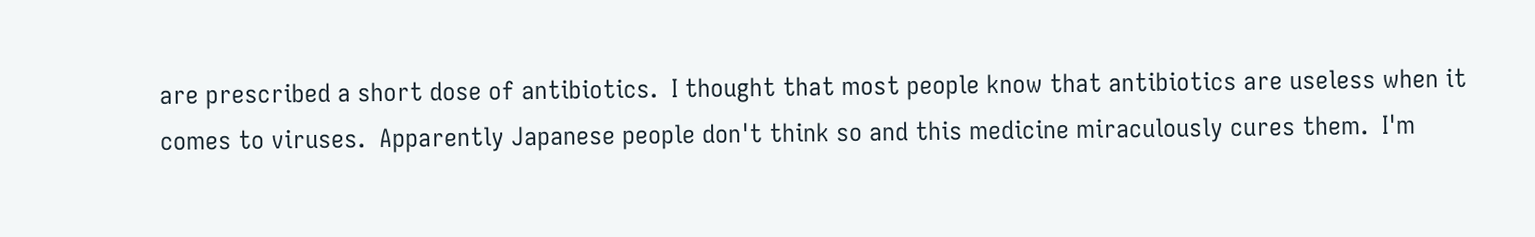are prescribed a short dose of antibiotics.  I thought that most people know that antibiotics are useless when it comes to viruses.  Apparently Japanese people don't think so and this medicine miraculously cures them.  I'm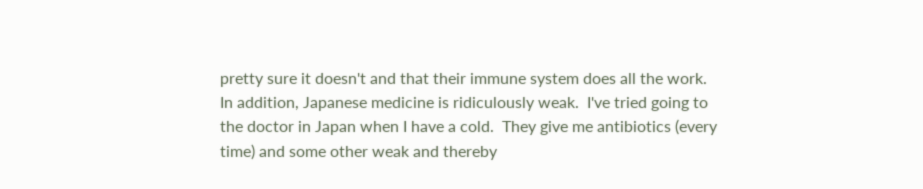pretty sure it doesn't and that their immune system does all the work.  In addition, Japanese medicine is ridiculously weak.  I've tried going to the doctor in Japan when I have a cold.  They give me antibiotics (every time) and some other weak and thereby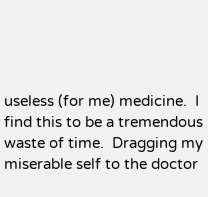useless (for me) medicine.  I find this to be a tremendous waste of time.  Dragging my miserable self to the doctor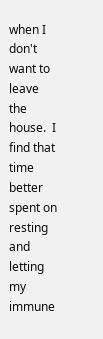when I don't want to leave the house.  I find that time better spent on resting and letting my immune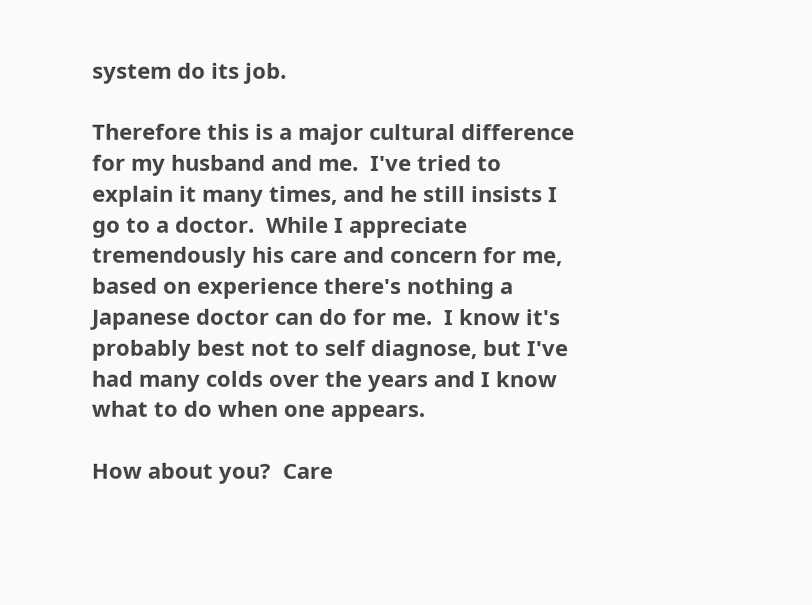system do its job.

Therefore this is a major cultural difference for my husband and me.  I've tried to explain it many times, and he still insists I go to a doctor.  While I appreciate tremendously his care and concern for me, based on experience there's nothing a Japanese doctor can do for me.  I know it's probably best not to self diagnose, but I've had many colds over the years and I know what to do when one appears.

How about you?  Care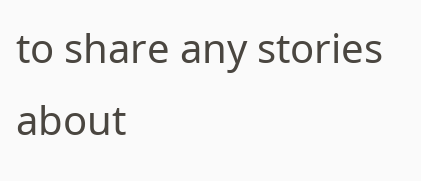to share any stories about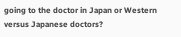going to the doctor in Japan or Western versus Japanese doctors?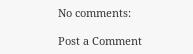No comments:

Post a Comment